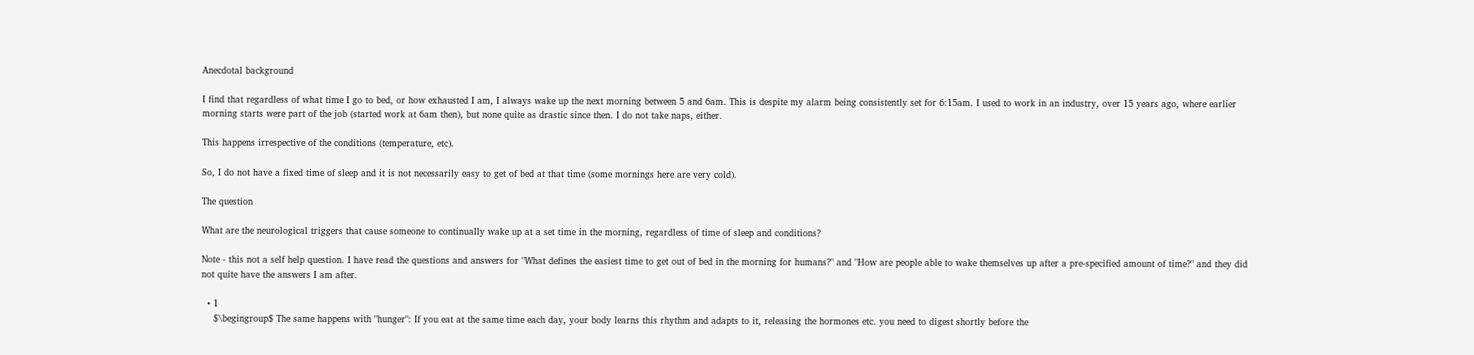Anecdotal background

I find that regardless of what time I go to bed, or how exhausted I am, I always wake up the next morning between 5 and 6am. This is despite my alarm being consistently set for 6:15am. I used to work in an industry, over 15 years ago, where earlier morning starts were part of the job (started work at 6am then), but none quite as drastic since then. I do not take naps, either.

This happens irrespective of the conditions (temperature, etc).

So, I do not have a fixed time of sleep and it is not necessarily easy to get of bed at that time (some mornings here are very cold).

The question

What are the neurological triggers that cause someone to continually wake up at a set time in the morning, regardless of time of sleep and conditions?

Note - this not a self help question. I have read the questions and answers for "What defines the easiest time to get out of bed in the morning for humans?" and "How are people able to wake themselves up after a pre-specified amount of time?" and they did not quite have the answers I am after.

  • 1
    $\begingroup$ The same happens with "hunger": If you eat at the same time each day, your body learns this rhythm and adapts to it, releasing the hormones etc. you need to digest shortly before the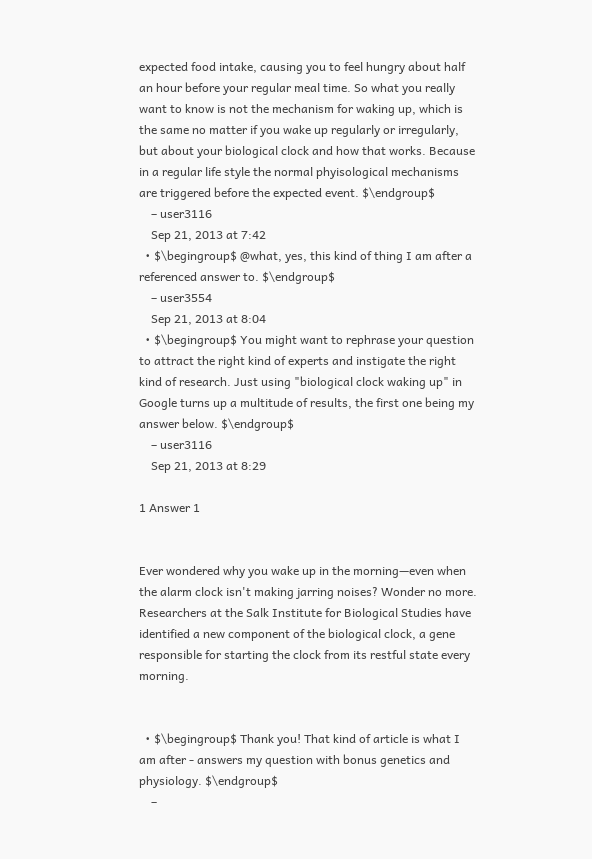expected food intake, causing you to feel hungry about half an hour before your regular meal time. So what you really want to know is not the mechanism for waking up, which is the same no matter if you wake up regularly or irregularly, but about your biological clock and how that works. Because in a regular life style the normal phyisological mechanisms are triggered before the expected event. $\endgroup$
    – user3116
    Sep 21, 2013 at 7:42
  • $\begingroup$ @what, yes, this kind of thing I am after a referenced answer to. $\endgroup$
    – user3554
    Sep 21, 2013 at 8:04
  • $\begingroup$ You might want to rephrase your question to attract the right kind of experts and instigate the right kind of research. Just using "biological clock waking up" in Google turns up a multitude of results, the first one being my answer below. $\endgroup$
    – user3116
    Sep 21, 2013 at 8:29

1 Answer 1


Ever wondered why you wake up in the morning—even when the alarm clock isn't making jarring noises? Wonder no more. Researchers at the Salk Institute for Biological Studies have identified a new component of the biological clock, a gene responsible for starting the clock from its restful state every morning.


  • $\begingroup$ Thank you! That kind of article is what I am after - answers my question with bonus genetics and physiology. $\endgroup$
    –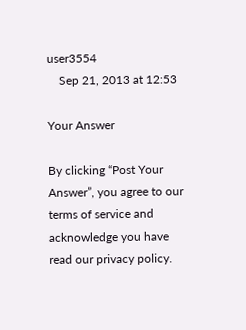user3554
    Sep 21, 2013 at 12:53

Your Answer

By clicking “Post Your Answer”, you agree to our terms of service and acknowledge you have read our privacy policy.